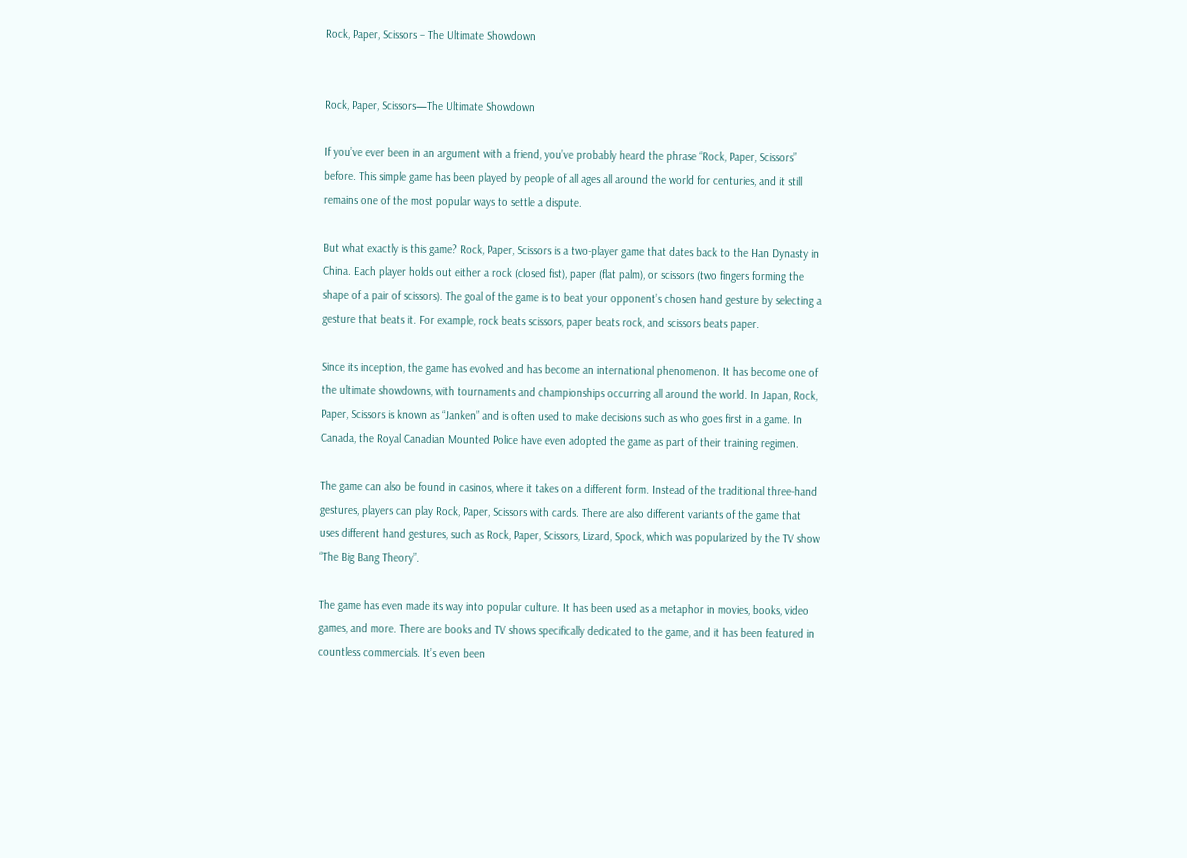Rock, Paper, Scissors – The Ultimate Showdown


Rock, Paper, Scissors—The Ultimate Showdown

If you’ve ever been in an argument with a friend, you’ve probably heard the phrase “Rock, Paper, Scissors” before. This simple game has been played by people of all ages all around the world for centuries, and it still remains one of the most popular ways to settle a dispute.

But what exactly is this game? Rock, Paper, Scissors is a two-player game that dates back to the Han Dynasty in China. Each player holds out either a rock (closed fist), paper (flat palm), or scissors (two fingers forming the shape of a pair of scissors). The goal of the game is to beat your opponent’s chosen hand gesture by selecting a gesture that beats it. For example, rock beats scissors, paper beats rock, and scissors beats paper.

Since its inception, the game has evolved and has become an international phenomenon. It has become one of the ultimate showdowns, with tournaments and championships occurring all around the world. In Japan, Rock, Paper, Scissors is known as “Janken” and is often used to make decisions such as who goes first in a game. In Canada, the Royal Canadian Mounted Police have even adopted the game as part of their training regimen.

The game can also be found in casinos, where it takes on a different form. Instead of the traditional three-hand gestures, players can play Rock, Paper, Scissors with cards. There are also different variants of the game that uses different hand gestures, such as Rock, Paper, Scissors, Lizard, Spock, which was popularized by the TV show “The Big Bang Theory”.

The game has even made its way into popular culture. It has been used as a metaphor in movies, books, video games, and more. There are books and TV shows specifically dedicated to the game, and it has been featured in countless commercials. It’s even been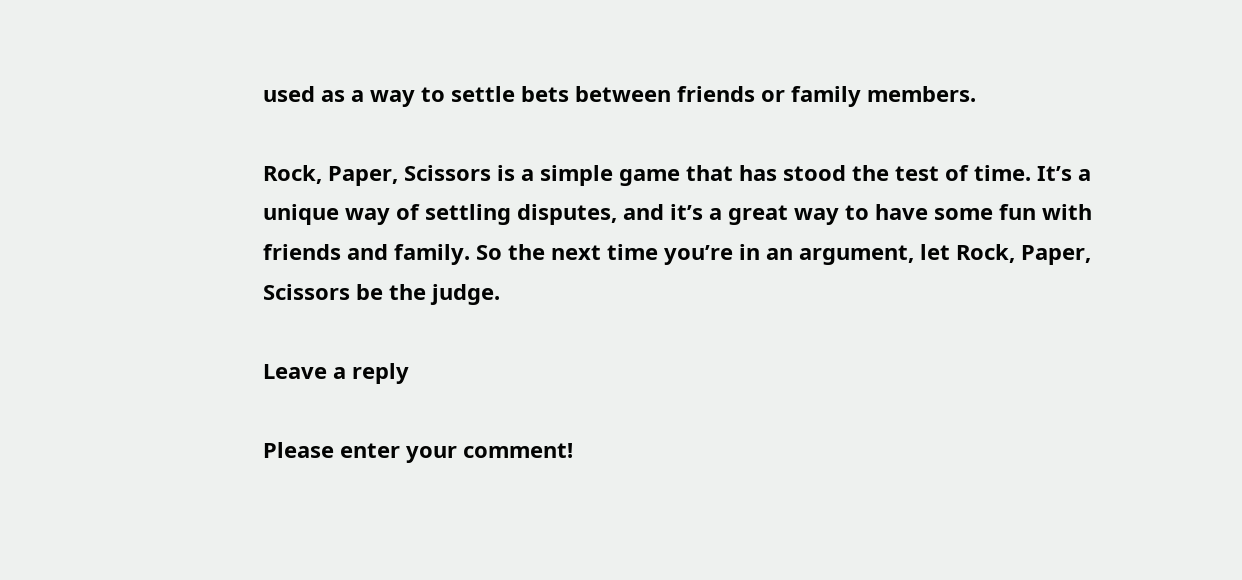used as a way to settle bets between friends or family members.

Rock, Paper, Scissors is a simple game that has stood the test of time. It’s a unique way of settling disputes, and it’s a great way to have some fun with friends and family. So the next time you’re in an argument, let Rock, Paper, Scissors be the judge.

Leave a reply

Please enter your comment!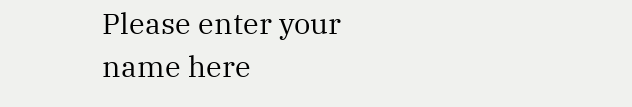Please enter your name here